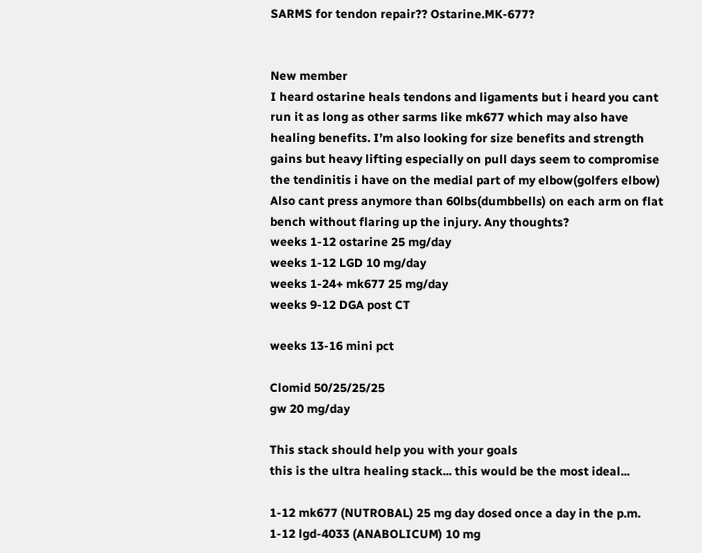SARMS for tendon repair?? Ostarine.MK-677?


New member
I heard ostarine heals tendons and ligaments but i heard you cant run it as long as other sarms like mk677 which may also have healing benefits. I’m also looking for size benefits and strength gains but heavy lifting especially on pull days seem to compromise the tendinitis i have on the medial part of my elbow(golfers elbow) Also cant press anymore than 60lbs(dumbbells) on each arm on flat bench without flaring up the injury. Any thoughts?
weeks 1-12 ostarine 25 mg/day
weeks 1-12 LGD 10 mg/day
weeks 1-24+ mk677 25 mg/day
weeks 9-12 DGA post CT

weeks 13-16 mini pct

Clomid 50/25/25/25
gw 20 mg/day

This stack should help you with your goals
this is the ultra healing stack... this would be the most ideal...

1-12 mk677 (NUTROBAL) 25 mg day dosed once a day in the p.m.
1-12 lgd-4033 (ANABOLICUM) 10 mg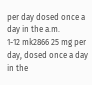per day dosed once a day in the a.m.
1-12 mk2866 25 mg per day, dosed once a day in the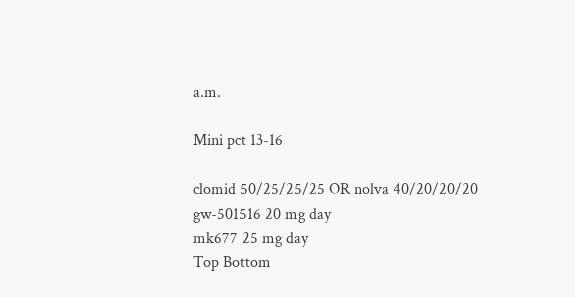a.m.

Mini pct 13-16

clomid 50/25/25/25 OR nolva 40/20/20/20
gw-501516 20 mg day
mk677 25 mg day
Top Bottom